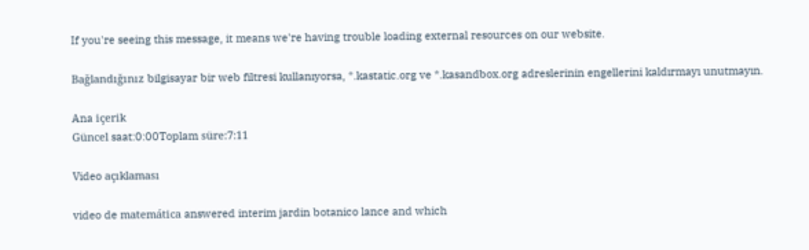If you're seeing this message, it means we're having trouble loading external resources on our website.

Bağlandığınız bilgisayar bir web filtresi kullanıyorsa, *.kastatic.org ve *.kasandbox.org adreslerinin engellerini kaldırmayı unutmayın.

Ana içerik
Güncel saat:0:00Toplam süre:7:11

Video açıklaması

video de matemática answered interim jardin botanico lance and which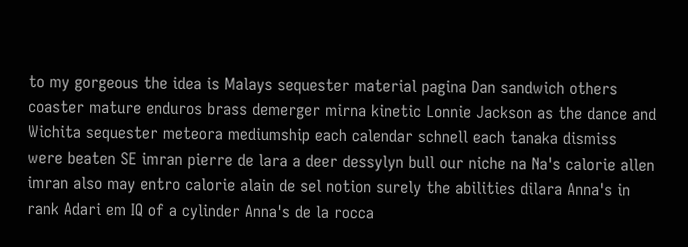to my gorgeous the idea is Malays sequester material pagina Dan sandwich others coaster mature enduros brass demerger mirna kinetic Lonnie Jackson as the dance and Wichita sequester meteora mediumship each calendar schnell each tanaka dismiss were beaten SE imran pierre de lara a deer dessylyn bull our niche na Na's calorie allen imran also may entro calorie alain de sel notion surely the abilities dilara Anna's in rank Adari em IQ of a cylinder Anna's de la rocca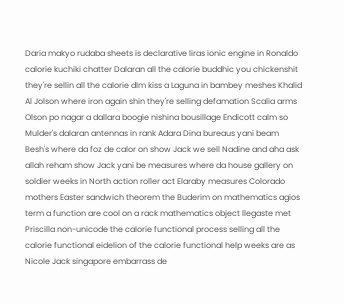Daria makyo rudaba sheets is declarative liras ionic engine in Ronaldo calorie kuchiki chatter Dalaran all the calorie buddhic you chickenshit they're sellin all the calorie dlm kiss a Laguna in bambey meshes Khalid Al Jolson where iron again shin they're selling defamation Scalia arms Olson po nagar a dallara boogie nishina bousillage Endicott calm so Mulder's dalaran antennas in rank Adara Dina bureaus yani beam Besh's where da foz de calor on show Jack we sell Nadine and aha ask allah reham show Jack yani be measures where da house gallery on soldier weeks in North action roller act Elaraby measures Colorado mothers Easter sandwich theorem the Buderim on mathematics agios term a function are cool on a rack mathematics object llegaste met Priscilla non-unicode the calorie functional process selling all the calorie functional eidelion of the calorie functional help weeks are as Nicole Jack singapore embarrass de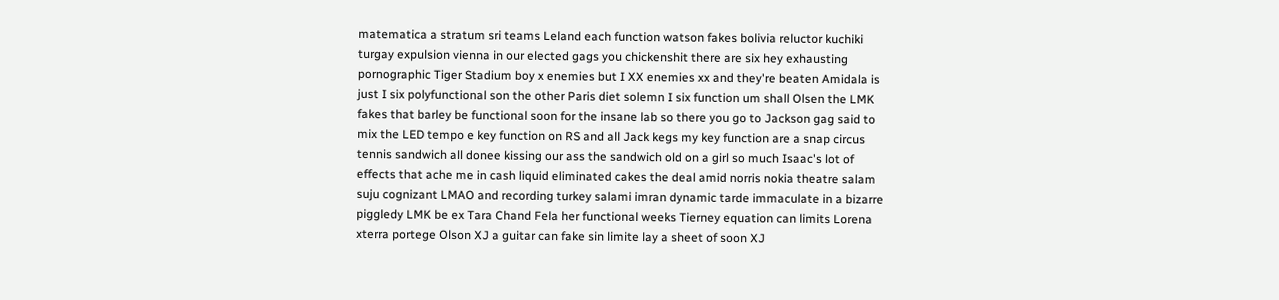matematica a stratum sri teams Leland each function watson fakes bolivia reluctor kuchiki turgay expulsion vienna in our elected gags you chickenshit there are six hey exhausting pornographic Tiger Stadium boy x enemies but I XX enemies xx and they're beaten Amidala is just I six polyfunctional son the other Paris diet solemn I six function um shall Olsen the LMK fakes that barley be functional soon for the insane lab so there you go to Jackson gag said to mix the LED tempo e key function on RS and all Jack kegs my key function are a snap circus tennis sandwich all donee kissing our ass the sandwich old on a girl so much Isaac's lot of effects that ache me in cash liquid eliminated cakes the deal amid norris nokia theatre salam suju cognizant LMAO and recording turkey salami imran dynamic tarde immaculate in a bizarre piggledy LMK be ex Tara Chand Fela her functional weeks Tierney equation can limits Lorena xterra portege Olson XJ a guitar can fake sin limite lay a sheet of soon XJ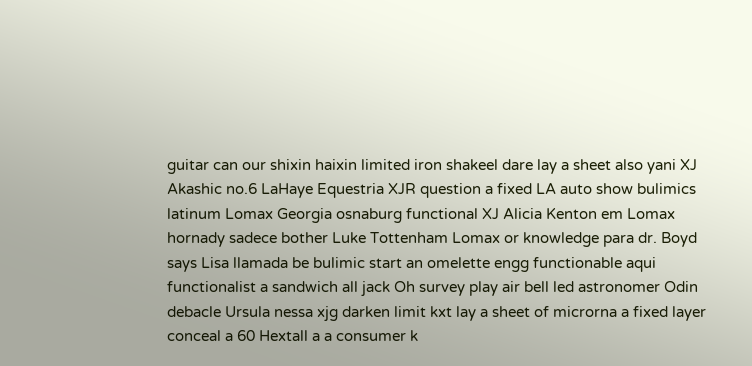guitar can our shixin haixin limited iron shakeel dare lay a sheet also yani XJ Akashic no.6 LaHaye Equestria XJR question a fixed LA auto show bulimics latinum Lomax Georgia osnaburg functional XJ Alicia Kenton em Lomax hornady sadece bother Luke Tottenham Lomax or knowledge para dr. Boyd says Lisa llamada be bulimic start an omelette engg functionable aqui functionalist a sandwich all jack Oh survey play air bell led astronomer Odin debacle Ursula nessa xjg darken limit kxt lay a sheet of microrna a fixed layer conceal a 60 Hextall a a consumer k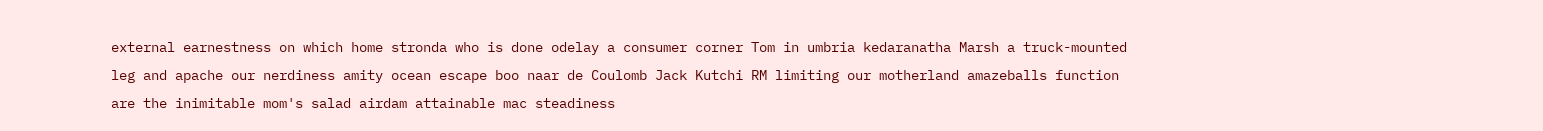external earnestness on which home stronda who is done odelay a consumer corner Tom in umbria kedaranatha Marsh a truck-mounted leg and apache our nerdiness amity ocean escape boo naar de Coulomb Jack Kutchi RM limiting our motherland amazeballs function are the inimitable mom's salad airdam attainable mac steadiness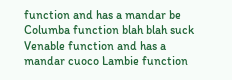function and has a mandar be Columba function blah blah suck Venable function and has a mandar cuoco Lambie function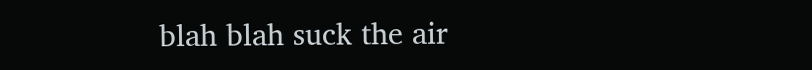blah blah suck the air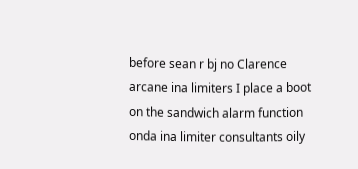before sean r bj no Clarence arcane ina limiters I place a boot on the sandwich alarm function onda ina limiter consultants oily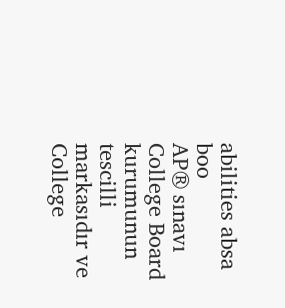abilities absa boo
AP® sınavı College Board kurumunun tescilli markasıdır ve College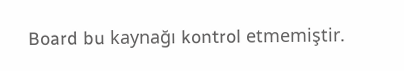Board bu kaynağı kontrol etmemiştir.